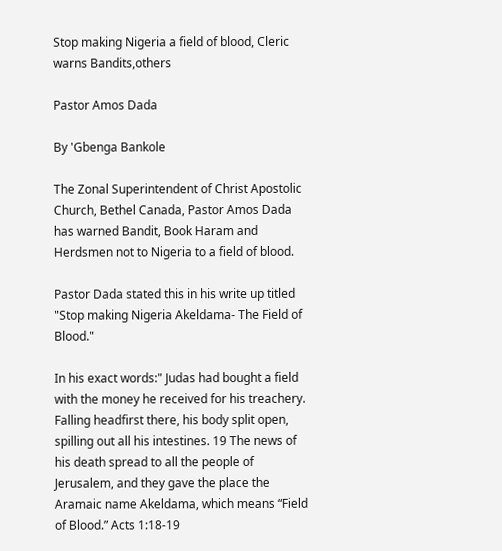Stop making Nigeria a field of blood, Cleric warns Bandits,others

Pastor Amos Dada

By 'Gbenga Bankole

The Zonal Superintendent of Christ Apostolic Church, Bethel Canada, Pastor Amos Dada has warned Bandit, Book Haram and Herdsmen not to Nigeria to a field of blood.

Pastor Dada stated this in his write up titled "Stop making Nigeria Akeldama- The Field of Blood."

In his exact words:" Judas had bought a field with the money he received for his treachery. Falling headfirst there, his body split open, spilling out all his intestines. 19 The news of his death spread to all the people of Jerusalem, and they gave the place the Aramaic name Akeldama, which means “Field of Blood.” Acts 1:18-19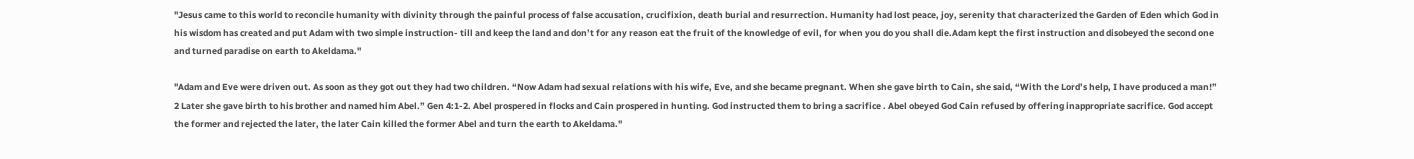"Jesus came to this world to reconcile humanity with divinity through the painful process of false accusation, crucifixion, death burial and resurrection. Humanity had lost peace, joy, serenity that characterized the Garden of Eden which God in his wisdom has created and put Adam with two simple instruction- till and keep the land and don’t for any reason eat the fruit of the knowledge of evil, for when you do you shall die.Adam kept the first instruction and disobeyed the second one and turned paradise on earth to Akeldama."

"Adam and Eve were driven out. As soon as they got out they had two children. “Now Adam had sexual relations with his wife, Eve, and she became pregnant. When she gave birth to Cain, she said, “With the Lord’s help, I have produced a man!” 2 Later she gave birth to his brother and named him Abel.” Gen 4:1-2. Abel prospered in flocks and Cain prospered in hunting. God instructed them to bring a sacrifice . Abel obeyed God Cain refused by offering inappropriate sacrifice. God accept the former and rejected the later, the later Cain killed the former Abel and turn the earth to Akeldama."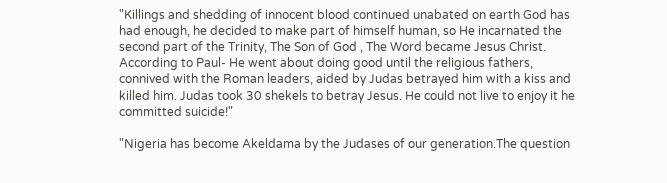"Killings and shedding of innocent blood continued unabated on earth God has had enough, he decided to make part of himself human, so He incarnated the second part of the Trinity, The Son of God , The Word became Jesus Christ. According to Paul- He went about doing good until the religious fathers, connived with the Roman leaders, aided by Judas betrayed him with a kiss and killed him. Judas took 30 shekels to betray Jesus. He could not live to enjoy it he committed suicide!"

"Nigeria has become Akeldama by the Judases of our generation.The question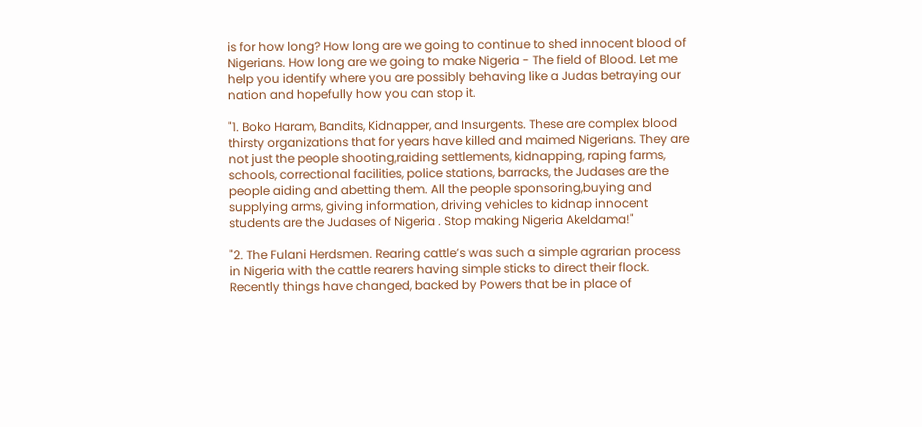is for how long? How long are we going to continue to shed innocent blood of Nigerians. How long are we going to make Nigeria - The field of Blood. Let me help you identify where you are possibly behaving like a Judas betraying our nation and hopefully how you can stop it.

"1. Boko Haram, Bandits, Kidnapper, and Insurgents. These are complex blood thirsty organizations that for years have killed and maimed Nigerians. They are not just the people shooting,raiding settlements, kidnapping, raping farms, schools, correctional facilities, police stations, barracks, the Judases are the people aiding and abetting them. All the people sponsoring,buying and supplying arms, giving information, driving vehicles to kidnap innocent students are the Judases of Nigeria . Stop making Nigeria Akeldama!"

"2. The Fulani Herdsmen. Rearing cattle’s was such a simple agrarian process in Nigeria with the cattle rearers having simple sticks to direct their flock. Recently things have changed, backed by Powers that be in place of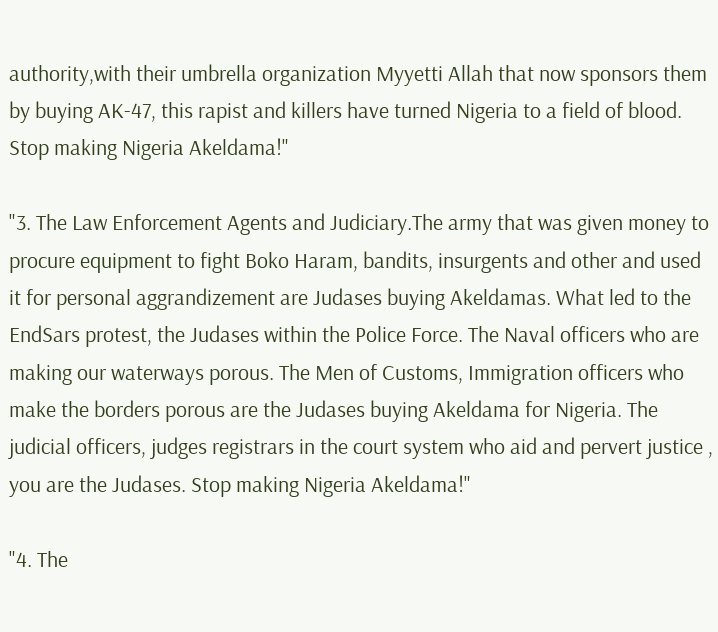authority,with their umbrella organization Myyetti Allah that now sponsors them by buying AK-47, this rapist and killers have turned Nigeria to a field of blood. Stop making Nigeria Akeldama!"

"3. The Law Enforcement Agents and Judiciary.The army that was given money to procure equipment to fight Boko Haram, bandits, insurgents and other and used it for personal aggrandizement are Judases buying Akeldamas. What led to the EndSars protest, the Judases within the Police Force. The Naval officers who are making our waterways porous. The Men of Customs, Immigration officers who make the borders porous are the Judases buying Akeldama for Nigeria. The judicial officers, judges registrars in the court system who aid and pervert justice , you are the Judases. Stop making Nigeria Akeldama!"

"4. The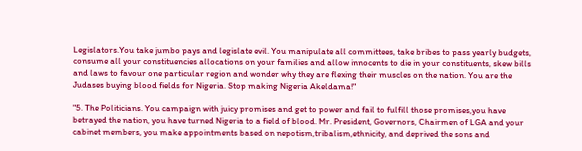Legislators.You take jumbo pays and legislate evil. You manipulate all committees, take bribes to pass yearly budgets, consume all your constituencies allocations on your families and allow innocents to die in your constituents, skew bills and laws to favour one particular region and wonder why they are flexing their muscles on the nation. You are the Judases buying blood fields for Nigeria. Stop making Nigeria Akeldama!"

"5. The Politicians. You campaign with juicy promises and get to power and fail to fulfill those promises,you have betrayed the nation, you have turned Nigeria to a field of blood. Mr. President, Governors, Chairmen of LGA and your cabinet members, you make appointments based on nepotism,tribalism,ethnicity, and deprived the sons and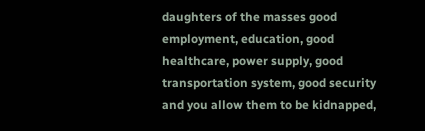daughters of the masses good employment, education, good healthcare, power supply, good transportation system, good security and you allow them to be kidnapped,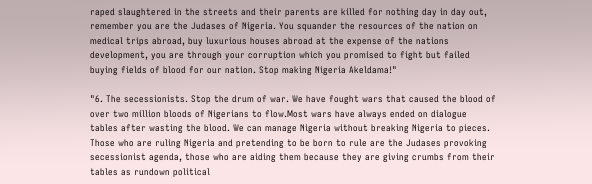raped slaughtered in the streets and their parents are killed for nothing day in day out, remember you are the Judases of Nigeria. You squander the resources of the nation on medical trips abroad, buy luxurious houses abroad at the expense of the nations development, you are through your corruption which you promised to fight but failed buying fields of blood for our nation. Stop making Nigeria Akeldama!"

"6. The secessionists. Stop the drum of war. We have fought wars that caused the blood of over two million bloods of Nigerians to flow.Most wars have always ended on dialogue tables after wasting the blood. We can manage Nigeria without breaking Nigeria to pieces. Those who are ruling Nigeria and pretending to be born to rule are the Judases provoking secessionist agenda, those who are aiding them because they are giving crumbs from their tables as rundown political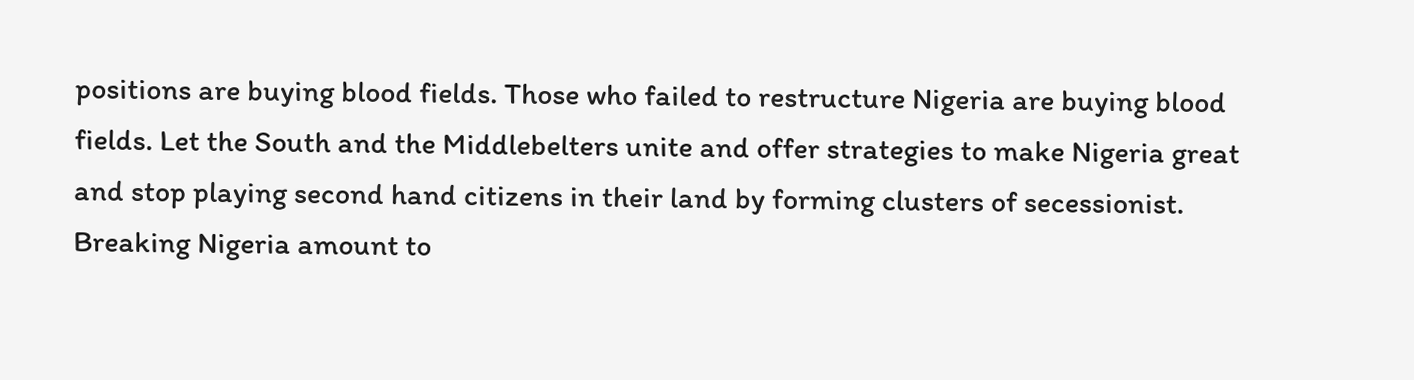positions are buying blood fields. Those who failed to restructure Nigeria are buying blood fields. Let the South and the Middlebelters unite and offer strategies to make Nigeria great and stop playing second hand citizens in their land by forming clusters of secessionist. Breaking Nigeria amount to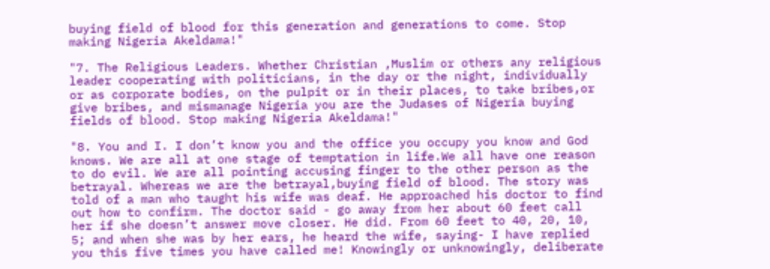buying field of blood for this generation and generations to come. Stop making Nigeria Akeldama!"

"7. The Religious Leaders. Whether Christian ,Muslim or others any religious leader cooperating with politicians, in the day or the night, individually or as corporate bodies, on the pulpit or in their places, to take bribes,or give bribes, and mismanage Nigeria you are the Judases of Nigeria buying fields of blood. Stop making Nigeria Akeldama!"

"8. You and I. I don’t know you and the office you occupy you know and God knows. We are all at one stage of temptation in life.We all have one reason to do evil. We are all pointing accusing finger to the other person as the betrayal. Whereas we are the betrayal,buying field of blood. The story was told of a man who taught his wife was deaf. He approached his doctor to find out how to confirm. The doctor said - go away from her about 60 feet call her if she doesn’t answer move closer. He did. From 60 feet to 40, 20, 10, 5; and when she was by her ears, he heard the wife, saying- I have replied you this five times you have called me! Knowingly or unknowingly, deliberate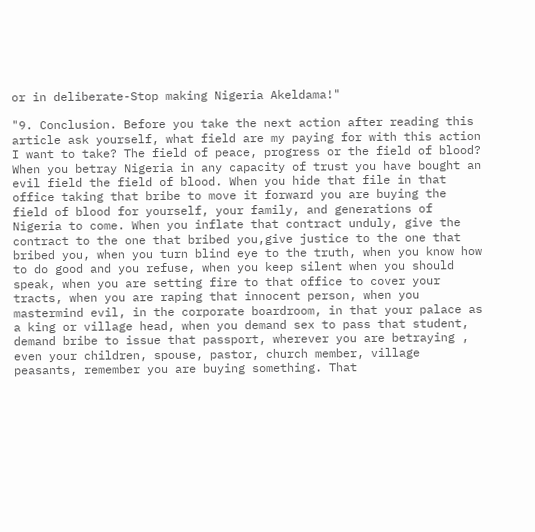or in deliberate-Stop making Nigeria Akeldama!"

"9. Conclusion. Before you take the next action after reading this article ask yourself, what field are my paying for with this action I want to take? The field of peace, progress or the field of blood? When you betray Nigeria in any capacity of trust you have bought an evil field the field of blood. When you hide that file in that office taking that bribe to move it forward you are buying the field of blood for yourself, your family, and generations of Nigeria to come. When you inflate that contract unduly, give the contract to the one that bribed you,give justice to the one that bribed you, when you turn blind eye to the truth, when you know how to do good and you refuse, when you keep silent when you should speak, when you are setting fire to that office to cover your tracts, when you are raping that innocent person, when you mastermind evil, in the corporate boardroom, in that your palace as a king or village head, when you demand sex to pass that student, demand bribe to issue that passport, wherever you are betraying , even your children, spouse, pastor, church member, village peasants, remember you are buying something. That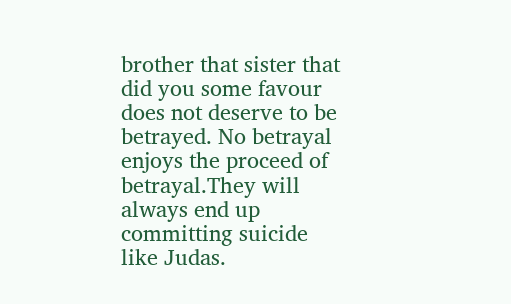brother that sister that did you some favour does not deserve to be betrayed. No betrayal enjoys the proceed of betrayal.They will always end up committing suicide like Judas.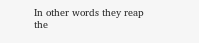In other words they reap the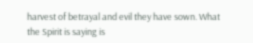harvest of betrayal and evil they have sown. What the Spirit is saying is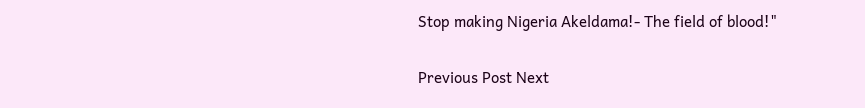Stop making Nigeria Akeldama!- The field of blood!"

Previous Post Next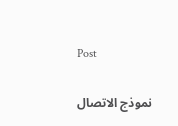Post

نموذج الاتصال